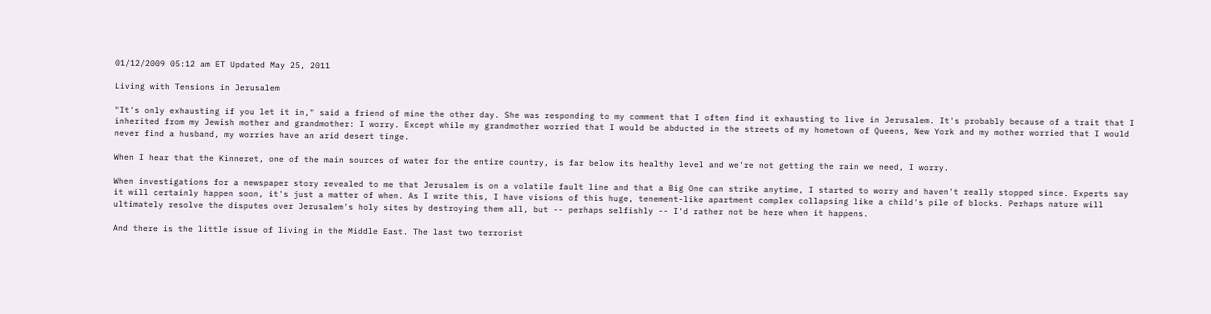01/12/2009 05:12 am ET Updated May 25, 2011

Living with Tensions in Jerusalem

"It's only exhausting if you let it in," said a friend of mine the other day. She was responding to my comment that I often find it exhausting to live in Jerusalem. It's probably because of a trait that I inherited from my Jewish mother and grandmother: I worry. Except while my grandmother worried that I would be abducted in the streets of my hometown of Queens, New York and my mother worried that I would never find a husband, my worries have an arid desert tinge.

When I hear that the Kinneret, one of the main sources of water for the entire country, is far below its healthy level and we're not getting the rain we need, I worry.

When investigations for a newspaper story revealed to me that Jerusalem is on a volatile fault line and that a Big One can strike anytime, I started to worry and haven't really stopped since. Experts say it will certainly happen soon, it's just a matter of when. As I write this, I have visions of this huge, tenement-like apartment complex collapsing like a child's pile of blocks. Perhaps nature will ultimately resolve the disputes over Jerusalem's holy sites by destroying them all, but -- perhaps selfishly -- I'd rather not be here when it happens.

And there is the little issue of living in the Middle East. The last two terrorist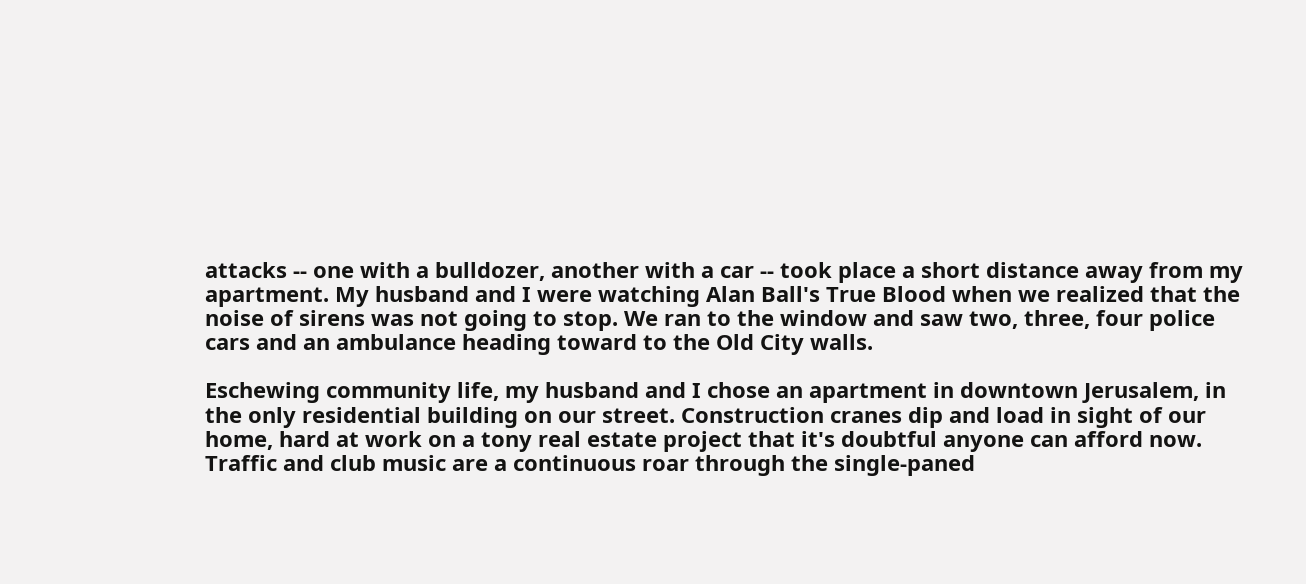attacks -- one with a bulldozer, another with a car -- took place a short distance away from my apartment. My husband and I were watching Alan Ball's True Blood when we realized that the noise of sirens was not going to stop. We ran to the window and saw two, three, four police cars and an ambulance heading toward to the Old City walls.

Eschewing community life, my husband and I chose an apartment in downtown Jerusalem, in the only residential building on our street. Construction cranes dip and load in sight of our home, hard at work on a tony real estate project that it's doubtful anyone can afford now. Traffic and club music are a continuous roar through the single-paned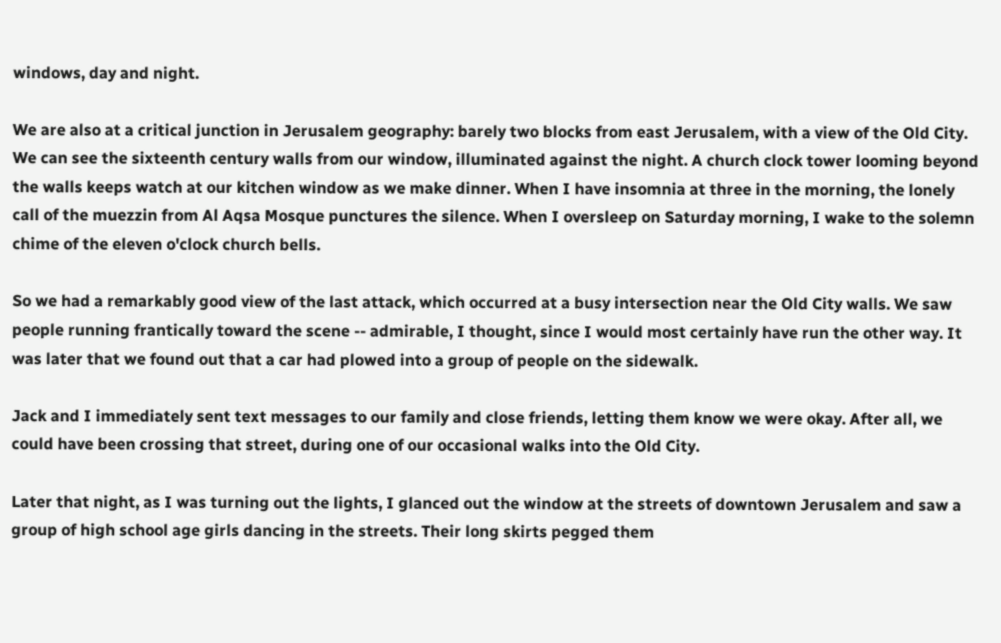windows, day and night.

We are also at a critical junction in Jerusalem geography: barely two blocks from east Jerusalem, with a view of the Old City. We can see the sixteenth century walls from our window, illuminated against the night. A church clock tower looming beyond the walls keeps watch at our kitchen window as we make dinner. When I have insomnia at three in the morning, the lonely call of the muezzin from Al Aqsa Mosque punctures the silence. When I oversleep on Saturday morning, I wake to the solemn chime of the eleven o'clock church bells.

So we had a remarkably good view of the last attack, which occurred at a busy intersection near the Old City walls. We saw people running frantically toward the scene -- admirable, I thought, since I would most certainly have run the other way. It was later that we found out that a car had plowed into a group of people on the sidewalk.

Jack and I immediately sent text messages to our family and close friends, letting them know we were okay. After all, we could have been crossing that street, during one of our occasional walks into the Old City.

Later that night, as I was turning out the lights, I glanced out the window at the streets of downtown Jerusalem and saw a group of high school age girls dancing in the streets. Their long skirts pegged them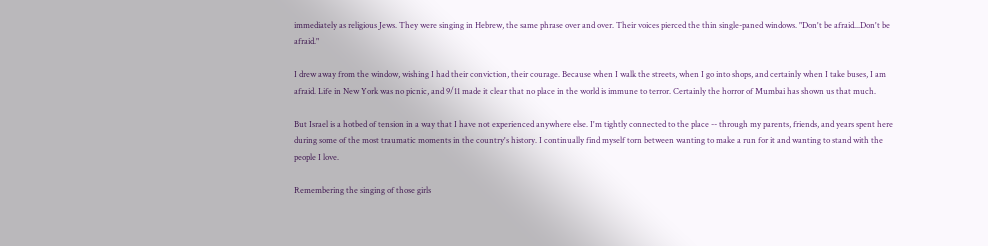immediately as religious Jews. They were singing in Hebrew, the same phrase over and over. Their voices pierced the thin single-paned windows. "Don't be afraid...Don't be afraid."

I drew away from the window, wishing I had their conviction, their courage. Because when I walk the streets, when I go into shops, and certainly when I take buses, I am afraid. Life in New York was no picnic, and 9/11 made it clear that no place in the world is immune to terror. Certainly the horror of Mumbai has shown us that much.

But Israel is a hotbed of tension in a way that I have not experienced anywhere else. I'm tightly connected to the place -- through my parents, friends, and years spent here during some of the most traumatic moments in the country's history. I continually find myself torn between wanting to make a run for it and wanting to stand with the people I love.

Remembering the singing of those girls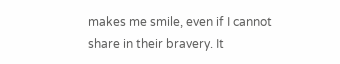makes me smile, even if I cannot share in their bravery. It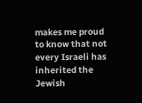makes me proud to know that not every Israeli has inherited the Jewish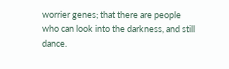worrier genes; that there are people who can look into the darkness, and still dance.